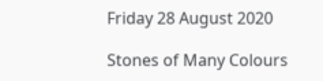Friday 28 August 2020

Stones of Many Colours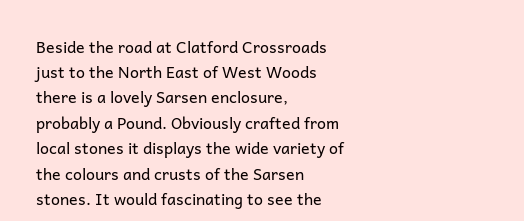Beside the road at Clatford Crossroads just to the North East of West Woods there is a lovely Sarsen enclosure, probably a Pound. Obviously crafted from local stones it displays the wide variety of the colours and crusts of the Sarsen stones. It would fascinating to see the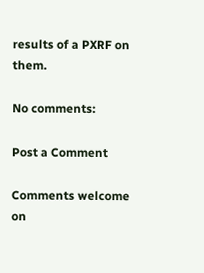results of a PXRF on them.

No comments:

Post a Comment

Comments welcome on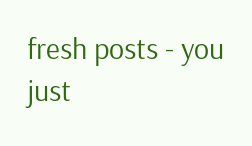fresh posts - you just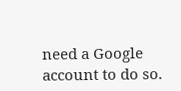need a Google account to do so.